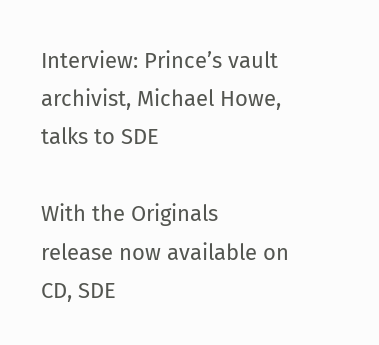Interview: Prince’s vault archivist, Michael Howe, talks to SDE

With the Originals release now available on CD, SDE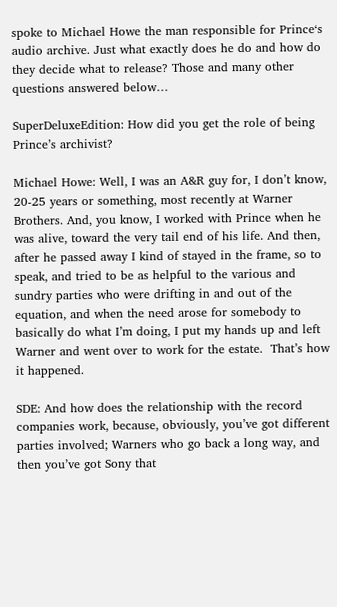spoke to Michael Howe the man responsible for Prince‘s audio archive. Just what exactly does he do and how do they decide what to release? Those and many other questions answered below…

SuperDeluxeEdition: How did you get the role of being Prince’s archivist?

Michael Howe: Well, I was an A&R guy for, I don’t know, 20-25 years or something, most recently at Warner Brothers. And, you know, I worked with Prince when he was alive, toward the very tail end of his life. And then, after he passed away I kind of stayed in the frame, so to speak, and tried to be as helpful to the various and sundry parties who were drifting in and out of the equation, and when the need arose for somebody to basically do what I’m doing, I put my hands up and left Warner and went over to work for the estate.  That’s how it happened.

SDE: And how does the relationship with the record companies work, because, obviously, you’ve got different parties involved; Warners who go back a long way, and then you’ve got Sony that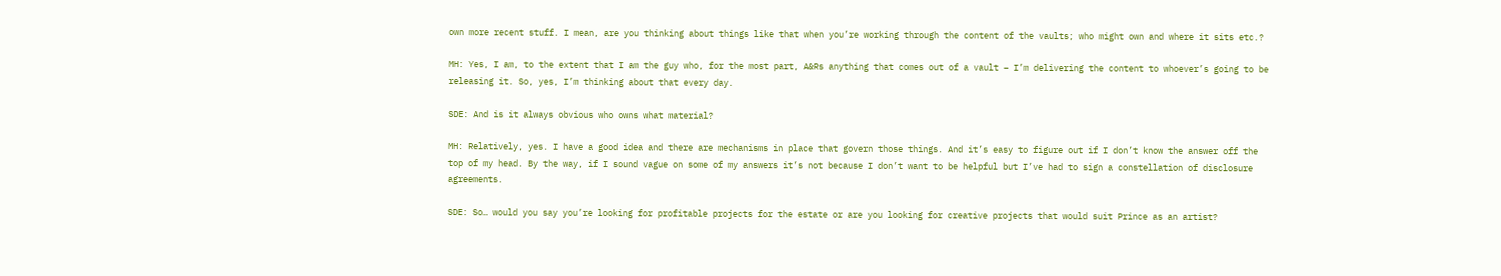own more recent stuff. I mean, are you thinking about things like that when you’re working through the content of the vaults; who might own and where it sits etc.?

MH: Yes, I am, to the extent that I am the guy who, for the most part, A&Rs anything that comes out of a vault – I’m delivering the content to whoever’s going to be releasing it. So, yes, I’m thinking about that every day.

SDE: And is it always obvious who owns what material?

MH: Relatively, yes. I have a good idea and there are mechanisms in place that govern those things. And it’s easy to figure out if I don’t know the answer off the top of my head. By the way, if I sound vague on some of my answers it’s not because I don’t want to be helpful but I’ve had to sign a constellation of disclosure agreements.

SDE: So… would you say you’re looking for profitable projects for the estate or are you looking for creative projects that would suit Prince as an artist?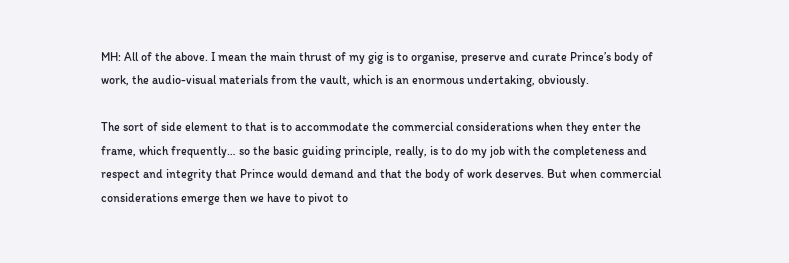MH: All of the above. I mean the main thrust of my gig is to organise, preserve and curate Prince’s body of work, the audio-visual materials from the vault, which is an enormous undertaking, obviously.

The sort of side element to that is to accommodate the commercial considerations when they enter the frame, which frequently… so the basic guiding principle, really, is to do my job with the completeness and respect and integrity that Prince would demand and that the body of work deserves. But when commercial considerations emerge then we have to pivot to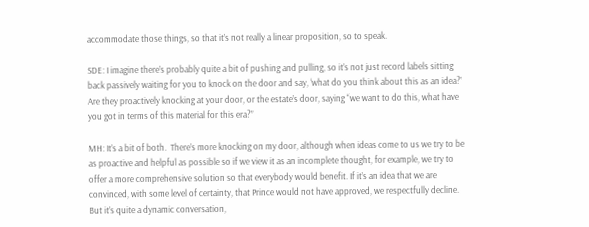accommodate those things, so that it’s not really a linear proposition, so to speak.

SDE: I imagine there’s probably quite a bit of pushing and pulling, so it’s not just record labels sitting back passively waiting for you to knock on the door and say, ‘what do you think about this as an idea?’ Are they proactively knocking at your door, or the estate’s door, saying “we want to do this, what have you got in terms of this material for this era?”

MH: It’s a bit of both.  There’s more knocking on my door, although when ideas come to us we try to be as proactive and helpful as possible so if we view it as an incomplete thought, for example, we try to offer a more comprehensive solution so that everybody would benefit. If it’s an idea that we are convinced, with some level of certainty, that Prince would not have approved, we respectfully decline. But it’s quite a dynamic conversation,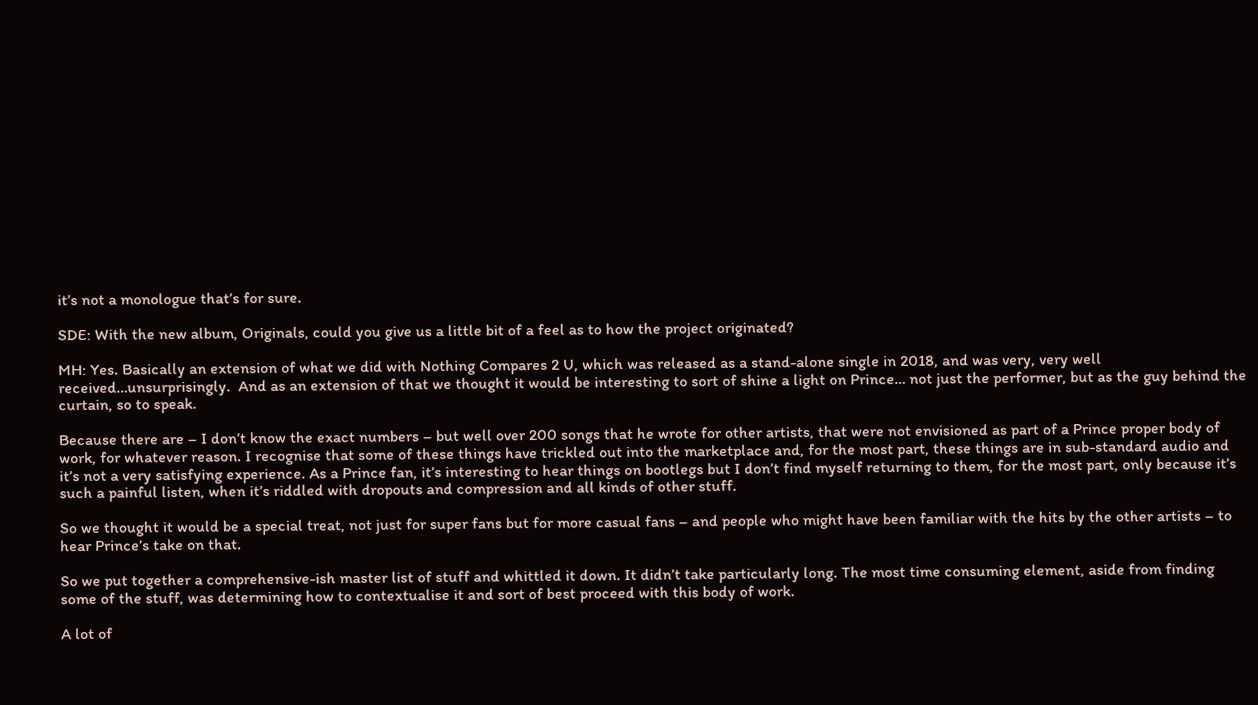it’s not a monologue that’s for sure.

SDE: With the new album, Originals, could you give us a little bit of a feel as to how the project originated?

MH: Yes. Basically an extension of what we did with Nothing Compares 2 U, which was released as a stand-alone single in 2018, and was very, very well received…unsurprisingly.  And as an extension of that we thought it would be interesting to sort of shine a light on Prince… not just the performer, but as the guy behind the curtain, so to speak.

Because there are – I don’t know the exact numbers – but well over 200 songs that he wrote for other artists, that were not envisioned as part of a Prince proper body of work, for whatever reason. I recognise that some of these things have trickled out into the marketplace and, for the most part, these things are in sub-standard audio and it’s not a very satisfying experience. As a Prince fan, it’s interesting to hear things on bootlegs but I don’t find myself returning to them, for the most part, only because it’s such a painful listen, when it’s riddled with dropouts and compression and all kinds of other stuff.

So we thought it would be a special treat, not just for super fans but for more casual fans – and people who might have been familiar with the hits by the other artists – to hear Prince’s take on that.

So we put together a comprehensive-ish master list of stuff and whittled it down. It didn’t take particularly long. The most time consuming element, aside from finding some of the stuff, was determining how to contextualise it and sort of best proceed with this body of work.

A lot of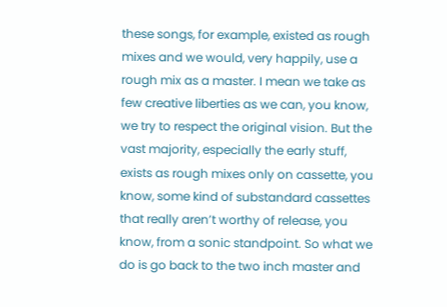these songs, for example, existed as rough mixes and we would, very happily, use a rough mix as a master. I mean we take as few creative liberties as we can, you know, we try to respect the original vision. But the vast majority, especially the early stuff, exists as rough mixes only on cassette, you know, some kind of substandard cassettes that really aren’t worthy of release, you know, from a sonic standpoint. So what we do is go back to the two inch master and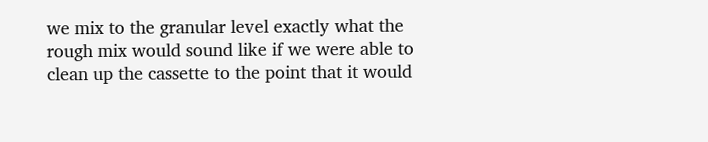we mix to the granular level exactly what the rough mix would sound like if we were able to clean up the cassette to the point that it would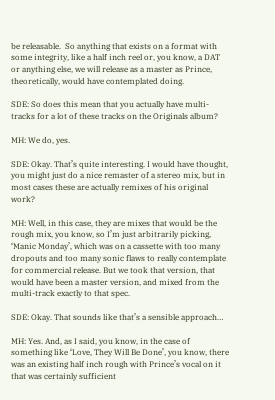be releasable.  So anything that exists on a format with some integrity, like a half inch reel or, you know, a DAT or anything else, we will release as a master as Prince, theoretically, would have contemplated doing.

SDE: So does this mean that you actually have multi-tracks for a lot of these tracks on the Originals album?

MH: We do, yes.

SDE: Okay. That’s quite interesting. I would have thought, you might just do a nice remaster of a stereo mix, but in most cases these are actually remixes of his original work?

MH: Well, in this case, they are mixes that would be the rough mix, you know, so I’m just arbitrarily picking, ‘Manic Monday’, which was on a cassette with too many dropouts and too many sonic flaws to really contemplate for commercial release. But we took that version, that would have been a master version, and mixed from the multi-track exactly to that spec.

SDE: Okay. That sounds like that’s a sensible approach…

MH: Yes. And, as I said, you know, in the case of something like ‘Love, They Will Be Done’, you know, there was an existing half inch rough with Prince’s vocal on it that was certainly sufficient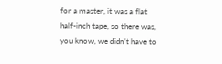for a master, it was a flat half-inch tape, so there was, you know, we didn’t have to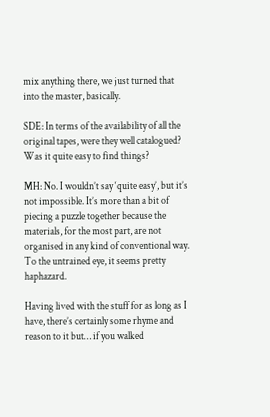mix anything there, we just turned that into the master, basically.

SDE: In terms of the availability of all the original tapes, were they well catalogued? Was it quite easy to find things?

MH: No. I wouldn’t say ‘quite easy’, but it’s not impossible. It’s more than a bit of piecing a puzzle together because the materials, for the most part, are not organised in any kind of conventional way. To the untrained eye, it seems pretty haphazard.

Having lived with the stuff for as long as I have, there’s certainly some rhyme and reason to it but… if you walked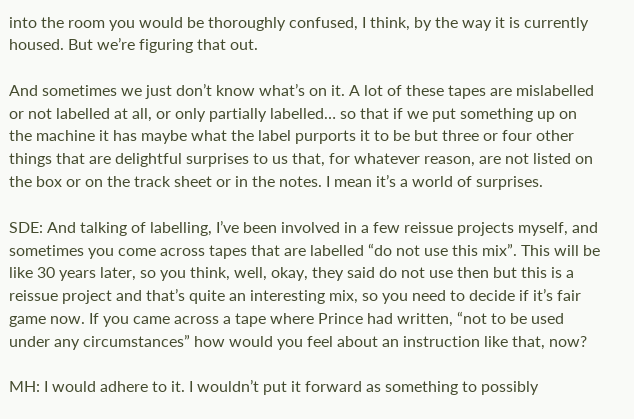into the room you would be thoroughly confused, I think, by the way it is currently housed. But we’re figuring that out.

And sometimes we just don’t know what’s on it. A lot of these tapes are mislabelled or not labelled at all, or only partially labelled… so that if we put something up on the machine it has maybe what the label purports it to be but three or four other things that are delightful surprises to us that, for whatever reason, are not listed on the box or on the track sheet or in the notes. I mean it’s a world of surprises.

SDE: And talking of labelling, I’ve been involved in a few reissue projects myself, and sometimes you come across tapes that are labelled “do not use this mix”. This will be like 30 years later, so you think, well, okay, they said do not use then but this is a reissue project and that’s quite an interesting mix, so you need to decide if it’s fair game now. If you came across a tape where Prince had written, “not to be used under any circumstances” how would you feel about an instruction like that, now?

MH: I would adhere to it. I wouldn’t put it forward as something to possibly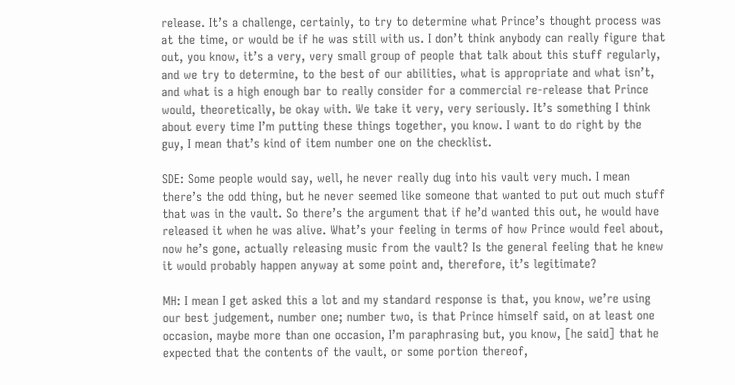release. It’s a challenge, certainly, to try to determine what Prince’s thought process was at the time, or would be if he was still with us. I don’t think anybody can really figure that out, you know, it’s a very, very small group of people that talk about this stuff regularly, and we try to determine, to the best of our abilities, what is appropriate and what isn’t, and what is a high enough bar to really consider for a commercial re-release that Prince would, theoretically, be okay with. We take it very, very seriously. It’s something I think about every time I’m putting these things together, you know. I want to do right by the guy, I mean that’s kind of item number one on the checklist.

SDE: Some people would say, well, he never really dug into his vault very much. I mean there’s the odd thing, but he never seemed like someone that wanted to put out much stuff that was in the vault. So there’s the argument that if he’d wanted this out, he would have released it when he was alive. What’s your feeling in terms of how Prince would feel about, now he’s gone, actually releasing music from the vault? Is the general feeling that he knew it would probably happen anyway at some point and, therefore, it’s legitimate?

MH: I mean I get asked this a lot and my standard response is that, you know, we’re using our best judgement, number one; number two, is that Prince himself said, on at least one occasion, maybe more than one occasion, I’m paraphrasing but, you know, [he said] that he expected that the contents of the vault, or some portion thereof,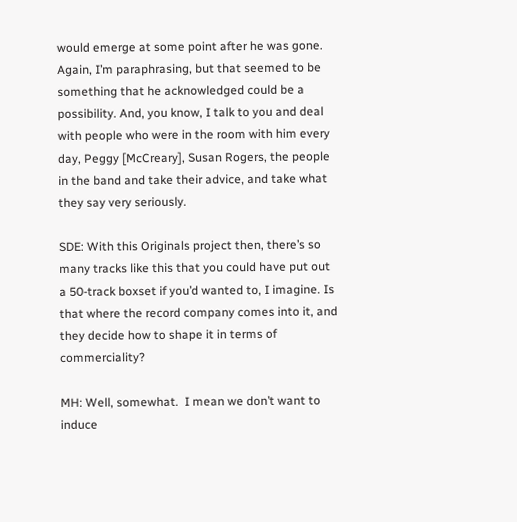would emerge at some point after he was gone. Again, I’m paraphrasing, but that seemed to be something that he acknowledged could be a possibility. And, you know, I talk to you and deal with people who were in the room with him every day, Peggy [McCreary], Susan Rogers, the people in the band and take their advice, and take what they say very seriously.

SDE: With this Originals project then, there’s so many tracks like this that you could have put out a 50-track boxset if you’d wanted to, I imagine. Is that where the record company comes into it, and they decide how to shape it in terms of commerciality?

MH: Well, somewhat.  I mean we don’t want to induce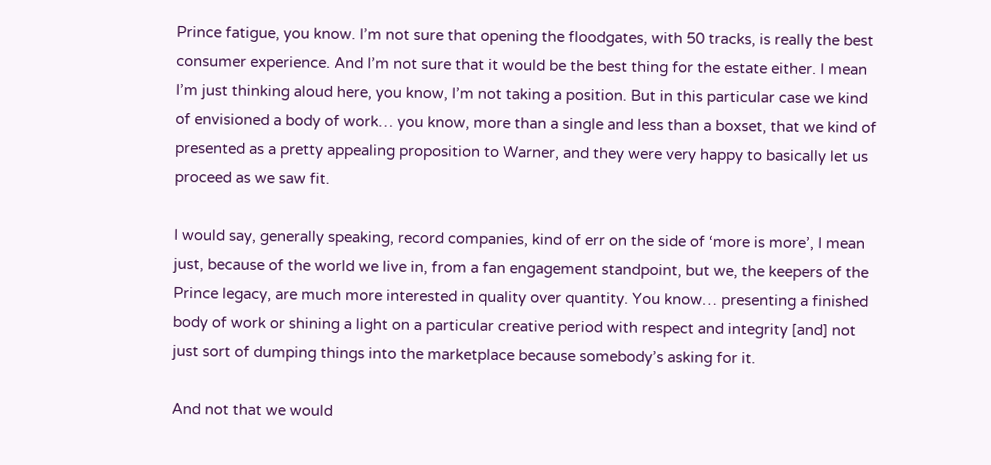Prince fatigue, you know. I’m not sure that opening the floodgates, with 50 tracks, is really the best consumer experience. And I’m not sure that it would be the best thing for the estate either. I mean I’m just thinking aloud here, you know, I’m not taking a position. But in this particular case we kind of envisioned a body of work… you know, more than a single and less than a boxset, that we kind of presented as a pretty appealing proposition to Warner, and they were very happy to basically let us proceed as we saw fit.

I would say, generally speaking, record companies, kind of err on the side of ‘more is more’, I mean just, because of the world we live in, from a fan engagement standpoint, but we, the keepers of the Prince legacy, are much more interested in quality over quantity. You know… presenting a finished body of work or shining a light on a particular creative period with respect and integrity [and] not just sort of dumping things into the marketplace because somebody’s asking for it.

And not that we would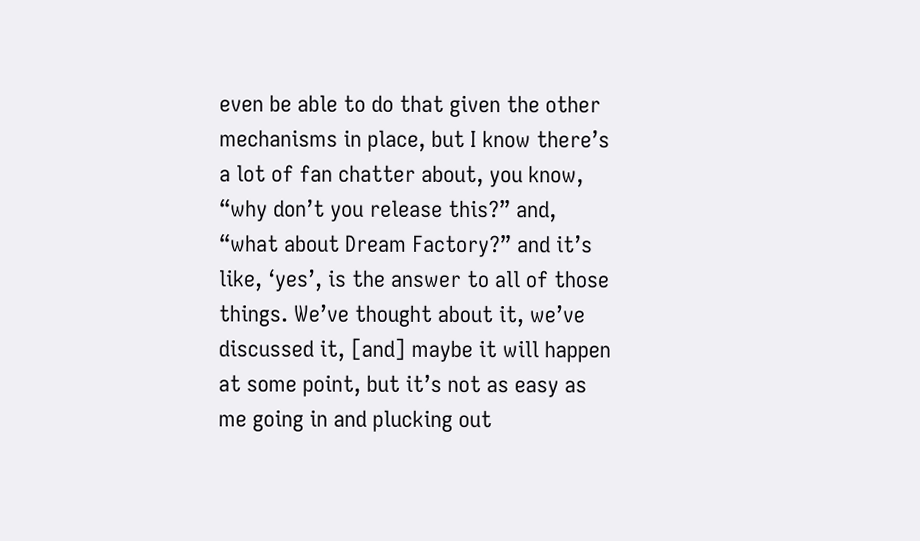even be able to do that given the other mechanisms in place, but I know there’s a lot of fan chatter about, you know, “why don’t you release this?” and, “what about Dream Factory?” and it’s like, ‘yes’, is the answer to all of those things. We’ve thought about it, we’ve discussed it, [and] maybe it will happen at some point, but it’s not as easy as me going in and plucking out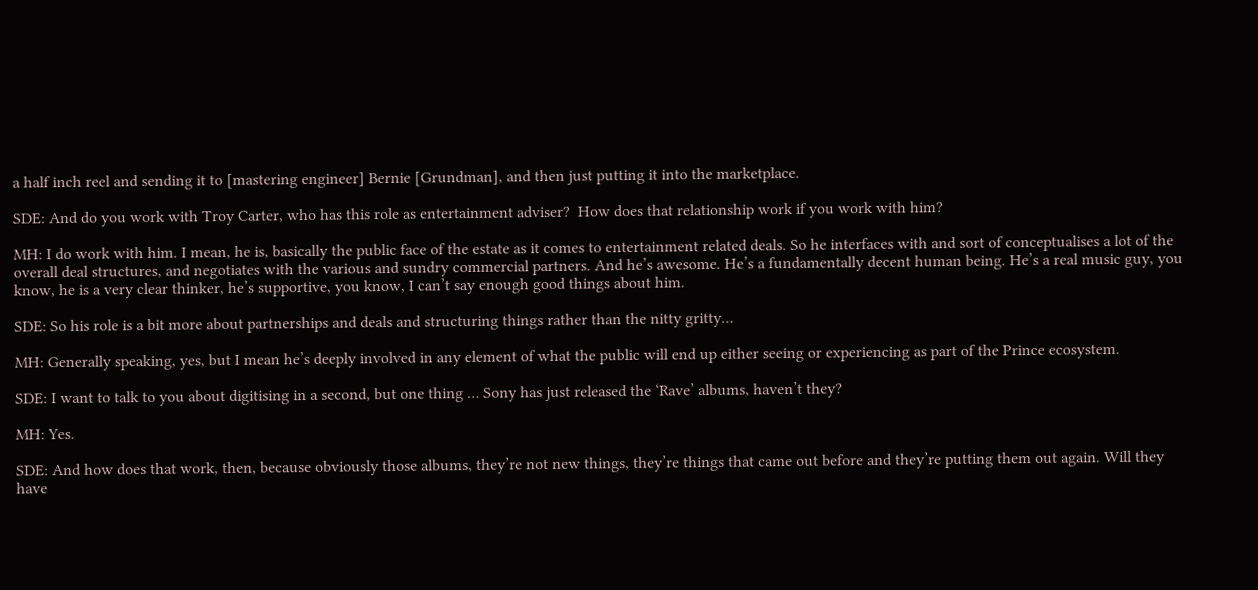a half inch reel and sending it to [mastering engineer] Bernie [Grundman], and then just putting it into the marketplace.

SDE: And do you work with Troy Carter, who has this role as entertainment adviser?  How does that relationship work if you work with him?

MH: I do work with him. I mean, he is, basically the public face of the estate as it comes to entertainment related deals. So he interfaces with and sort of conceptualises a lot of the overall deal structures, and negotiates with the various and sundry commercial partners. And he’s awesome. He’s a fundamentally decent human being. He’s a real music guy, you know, he is a very clear thinker, he’s supportive, you know, I can’t say enough good things about him.

SDE: So his role is a bit more about partnerships and deals and structuring things rather than the nitty gritty…

MH: Generally speaking, yes, but I mean he’s deeply involved in any element of what the public will end up either seeing or experiencing as part of the Prince ecosystem.

SDE: I want to talk to you about digitising in a second, but one thing … Sony has just released the ‘Rave’ albums, haven’t they?

MH: Yes.

SDE: And how does that work, then, because obviously those albums, they’re not new things, they’re things that came out before and they’re putting them out again. Will they have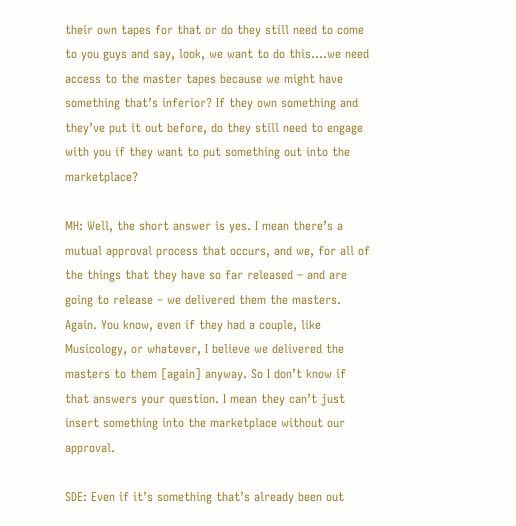their own tapes for that or do they still need to come to you guys and say, look, we want to do this….we need access to the master tapes because we might have something that’s inferior? If they own something and they’ve put it out before, do they still need to engage with you if they want to put something out into the marketplace?

MH: Well, the short answer is yes. I mean there’s a mutual approval process that occurs, and we, for all of the things that they have so far released – and are going to release – we delivered them the masters. Again. You know, even if they had a couple, like Musicology, or whatever, I believe we delivered the masters to them [again] anyway. So I don’t know if that answers your question. I mean they can’t just insert something into the marketplace without our approval.

SDE: Even if it’s something that’s already been out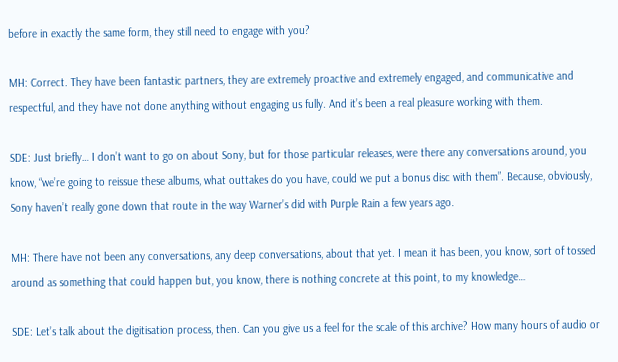before in exactly the same form, they still need to engage with you?

MH: Correct. They have been fantastic partners, they are extremely proactive and extremely engaged, and communicative and respectful, and they have not done anything without engaging us fully. And it’s been a real pleasure working with them.

SDE: Just briefly… I don’t want to go on about Sony, but for those particular releases, were there any conversations around, you know, “we’re going to reissue these albums, what outtakes do you have, could we put a bonus disc with them”. Because, obviously, Sony haven’t really gone down that route in the way Warner’s did with Purple Rain a few years ago.

MH: There have not been any conversations, any deep conversations, about that yet. I mean it has been, you know, sort of tossed around as something that could happen but, you know, there is nothing concrete at this point, to my knowledge…

SDE: Let’s talk about the digitisation process, then. Can you give us a feel for the scale of this archive? How many hours of audio or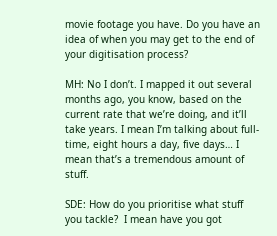movie footage you have. Do you have an idea of when you may get to the end of your digitisation process?

MH: No I don’t. I mapped it out several months ago, you know, based on the current rate that we’re doing, and it’ll take years. I mean I’m talking about full-time, eight hours a day, five days… I mean that’s a tremendous amount of stuff.

SDE: How do you prioritise what stuff you tackle?  I mean have you got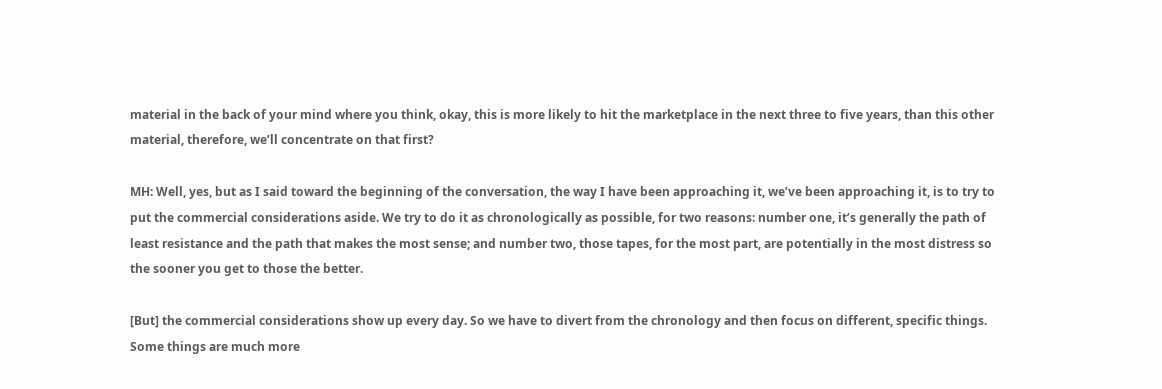material in the back of your mind where you think, okay, this is more likely to hit the marketplace in the next three to five years, than this other material, therefore, we’ll concentrate on that first?

MH: Well, yes, but as I said toward the beginning of the conversation, the way I have been approaching it, we’ve been approaching it, is to try to put the commercial considerations aside. We try to do it as chronologically as possible, for two reasons: number one, it’s generally the path of least resistance and the path that makes the most sense; and number two, those tapes, for the most part, are potentially in the most distress so the sooner you get to those the better.

[But] the commercial considerations show up every day. So we have to divert from the chronology and then focus on different, specific things. Some things are much more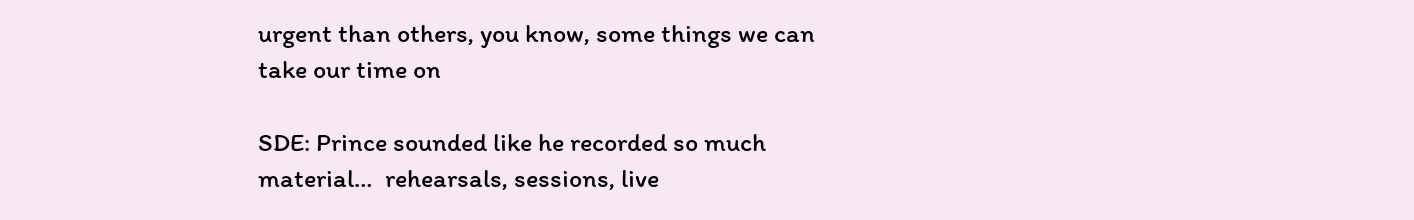urgent than others, you know, some things we can take our time on

SDE: Prince sounded like he recorded so much material…  rehearsals, sessions, live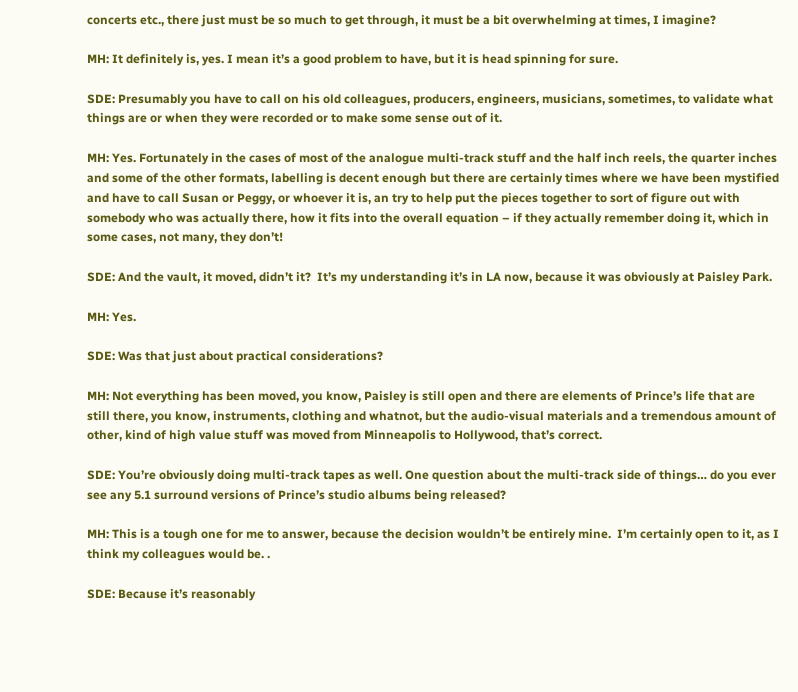concerts etc., there just must be so much to get through, it must be a bit overwhelming at times, I imagine?

MH: It definitely is, yes. I mean it’s a good problem to have, but it is head spinning for sure.

SDE: Presumably you have to call on his old colleagues, producers, engineers, musicians, sometimes, to validate what things are or when they were recorded or to make some sense out of it.

MH: Yes. Fortunately in the cases of most of the analogue multi-track stuff and the half inch reels, the quarter inches  and some of the other formats, labelling is decent enough but there are certainly times where we have been mystified and have to call Susan or Peggy, or whoever it is, an try to help put the pieces together to sort of figure out with somebody who was actually there, how it fits into the overall equation – if they actually remember doing it, which in some cases, not many, they don’t!

SDE: And the vault, it moved, didn’t it?  It’s my understanding it’s in LA now, because it was obviously at Paisley Park.

MH: Yes.

SDE: Was that just about practical considerations?

MH: Not everything has been moved, you know, Paisley is still open and there are elements of Prince’s life that are still there, you know, instruments, clothing and whatnot, but the audio-visual materials and a tremendous amount of other, kind of high value stuff was moved from Minneapolis to Hollywood, that’s correct.

SDE: You’re obviously doing multi-track tapes as well. One question about the multi-track side of things… do you ever see any 5.1 surround versions of Prince’s studio albums being released?

MH: This is a tough one for me to answer, because the decision wouldn’t be entirely mine.  I’m certainly open to it, as I think my colleagues would be. .

SDE: Because it’s reasonably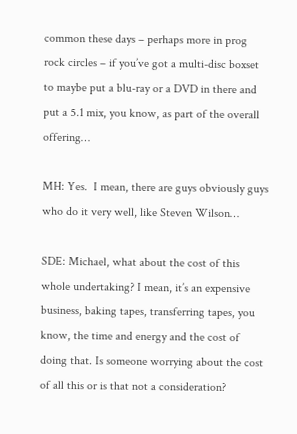common these days – perhaps more in prog rock circles – if you’ve got a multi-disc boxset to maybe put a blu-ray or a DVD in there and put a 5.1 mix, you know, as part of the overall offering…

MH: Yes.  I mean, there are guys obviously guys who do it very well, like Steven Wilson…

SDE: Michael, what about the cost of this whole undertaking? I mean, it’s an expensive business, baking tapes, transferring tapes, you know, the time and energy and the cost of doing that. Is someone worrying about the cost of all this or is that not a consideration?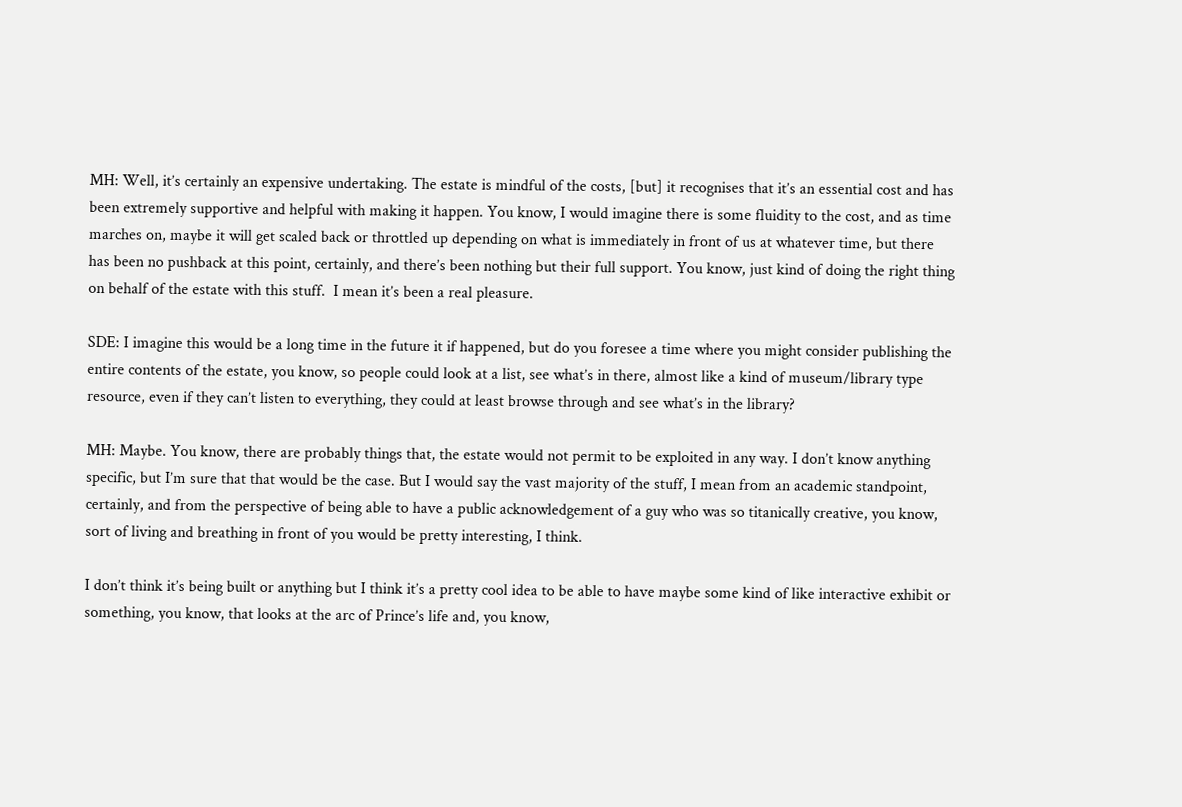MH: Well, it’s certainly an expensive undertaking. The estate is mindful of the costs, [but] it recognises that it’s an essential cost and has been extremely supportive and helpful with making it happen. You know, I would imagine there is some fluidity to the cost, and as time marches on, maybe it will get scaled back or throttled up depending on what is immediately in front of us at whatever time, but there has been no pushback at this point, certainly, and there’s been nothing but their full support. You know, just kind of doing the right thing on behalf of the estate with this stuff.  I mean it’s been a real pleasure.

SDE: I imagine this would be a long time in the future it if happened, but do you foresee a time where you might consider publishing the entire contents of the estate, you know, so people could look at a list, see what’s in there, almost like a kind of museum/library type resource, even if they can’t listen to everything, they could at least browse through and see what’s in the library?

MH: Maybe. You know, there are probably things that, the estate would not permit to be exploited in any way. I don’t know anything specific, but I’m sure that that would be the case. But I would say the vast majority of the stuff, I mean from an academic standpoint, certainly, and from the perspective of being able to have a public acknowledgement of a guy who was so titanically creative, you know, sort of living and breathing in front of you would be pretty interesting, I think.

I don’t think it’s being built or anything but I think it’s a pretty cool idea to be able to have maybe some kind of like interactive exhibit or something, you know, that looks at the arc of Prince’s life and, you know,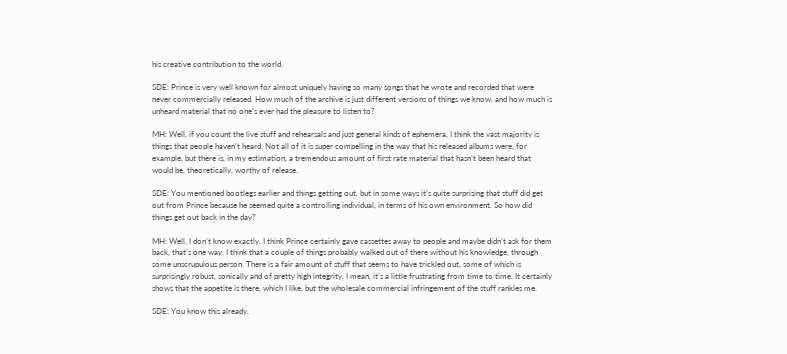his creative contribution to the world.

SDE: Prince is very well known for almost uniquely having so many songs that he wrote and recorded that were never commercially released. How much of the archive is just different versions of things we know, and how much is unheard material that no one’s ever had the pleasure to listen to?

MH: Well, if you count the live stuff and rehearsals and just general kinds of ephemera, I think the vast majority is things that people haven’t heard. Not all of it is super compelling in the way that his released albums were, for example, but there is, in my estimation, a tremendous amount of first rate material that hasn’t been heard that would be, theoretically, worthy of release.

SDE: You mentioned bootlegs earlier and things getting out, but in some ways it’s quite surprising that stuff did get out from Prince because he seemed quite a controlling individual, in terms of his own environment. So how did things get out back in the day?

MH: Well, I don’t know exactly. I think Prince certainly gave cassettes away to people and maybe didn’t ask for them back, that’s one way. I think that a couple of things probably walked out of there without his knowledge, through some unscrupulous person. There is a fair amount of stuff that seems to have trickled out, some of which is surprisingly robust, sonically and of pretty high integrity. I mean, it’s a little frustrating from time to time. It certainly shows that the appetite is there, which I like, but the wholesale commercial infringement of the stuff rankles me.

SDE: You know this already,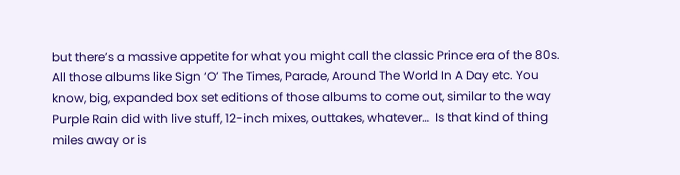but there’s a massive appetite for what you might call the classic Prince era of the 80s. All those albums like Sign ‘O’ The Times, Parade, Around The World In A Day etc. You know, big, expanded box set editions of those albums to come out, similar to the way Purple Rain did with live stuff, 12-inch mixes, outtakes, whatever…  Is that kind of thing miles away or is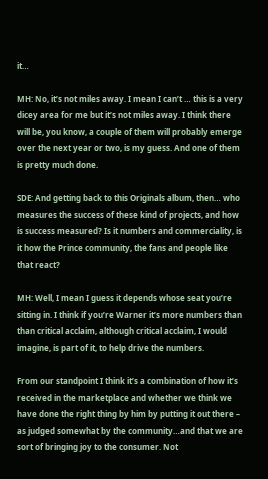it…

MH: No, it’s not miles away. I mean I can’t … this is a very dicey area for me but it’s not miles away. I think there will be, you know, a couple of them will probably emerge over the next year or two, is my guess. And one of them is pretty much done.

SDE: And getting back to this Originals album, then… who measures the success of these kind of projects, and how is success measured? Is it numbers and commerciality, is it how the Prince community, the fans and people like that react?

MH: Well, I mean I guess it depends whose seat you’re sitting in. I think if you’re Warner it’s more numbers than than critical acclaim, although critical acclaim, I would imagine, is part of it, to help drive the numbers.

From our standpoint I think it’s a combination of how it’s received in the marketplace and whether we think we have done the right thing by him by putting it out there – as judged somewhat by the community…and that we are sort of bringing joy to the consumer. Not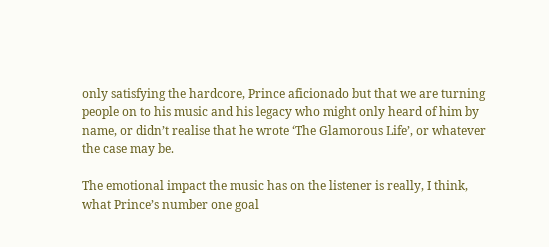only satisfying the hardcore, Prince aficionado but that we are turning people on to his music and his legacy who might only heard of him by name, or didn’t realise that he wrote ‘The Glamorous Life’, or whatever the case may be.

The emotional impact the music has on the listener is really, I think, what Prince’s number one goal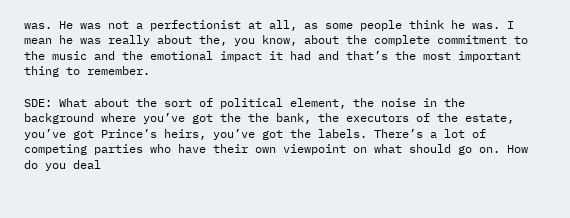was. He was not a perfectionist at all, as some people think he was. I mean he was really about the, you know, about the complete commitment to the music and the emotional impact it had and that’s the most important thing to remember.

SDE: What about the sort of political element, the noise in the background where you’ve got the the bank, the executors of the estate, you’ve got Prince’s heirs, you’ve got the labels. There’s a lot of competing parties who have their own viewpoint on what should go on. How do you deal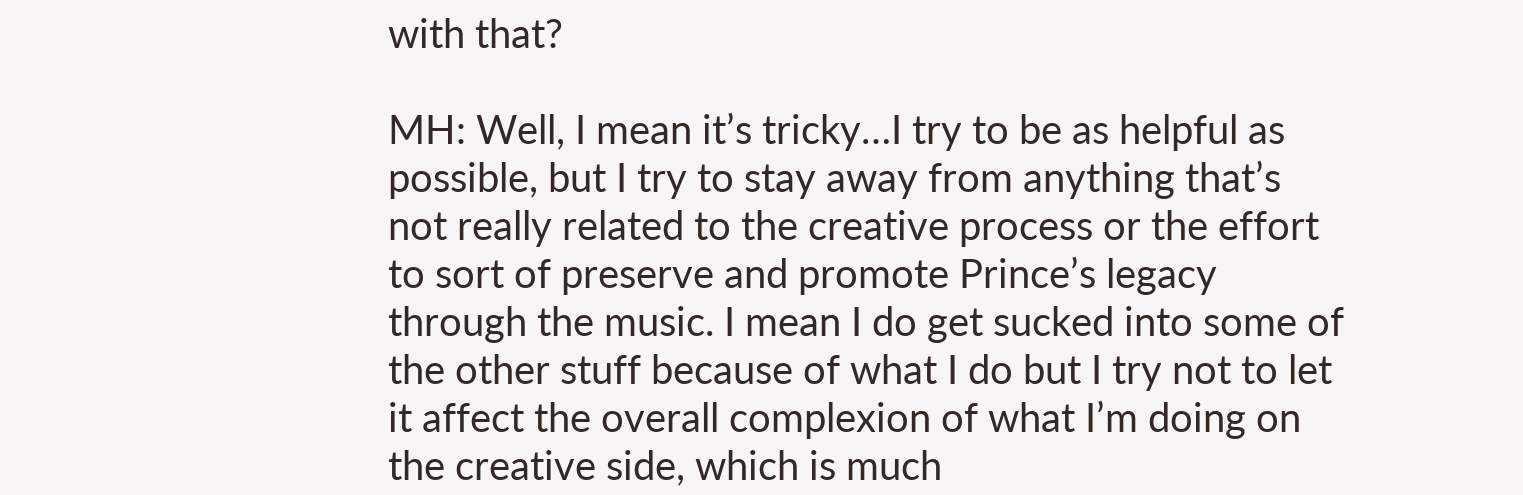with that?

MH: Well, I mean it’s tricky…I try to be as helpful as possible, but I try to stay away from anything that’s not really related to the creative process or the effort to sort of preserve and promote Prince’s legacy through the music. I mean I do get sucked into some of the other stuff because of what I do but I try not to let it affect the overall complexion of what I’m doing on the creative side, which is much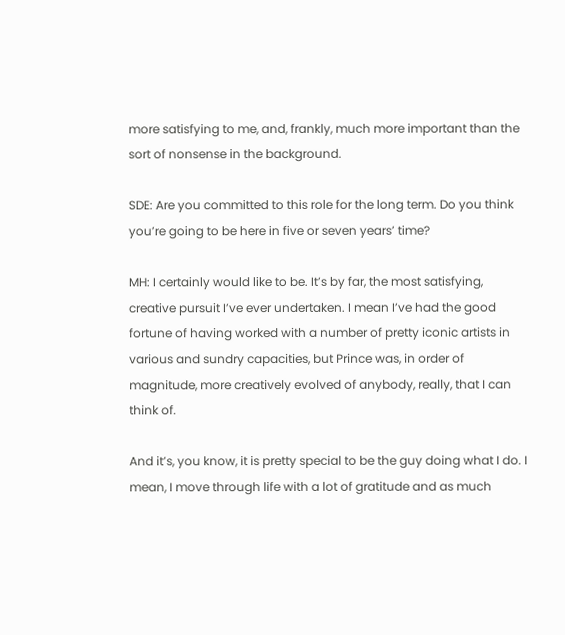more satisfying to me, and, frankly, much more important than the sort of nonsense in the background.

SDE: Are you committed to this role for the long term. Do you think you’re going to be here in five or seven years’ time?

MH: I certainly would like to be. It’s by far, the most satisfying, creative pursuit I’ve ever undertaken. I mean I’ve had the good fortune of having worked with a number of pretty iconic artists in various and sundry capacities, but Prince was, in order of magnitude, more creatively evolved of anybody, really, that I can think of.

And it’s, you know, it is pretty special to be the guy doing what I do. I mean, I move through life with a lot of gratitude and as much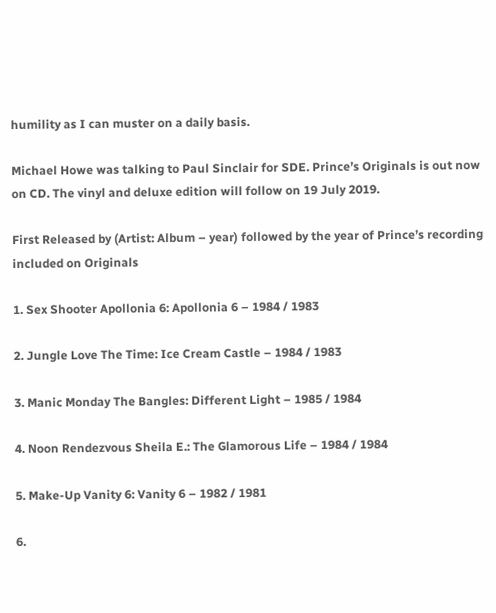humility as I can muster on a daily basis.

Michael Howe was talking to Paul Sinclair for SDE. Prince’s Originals is out now on CD. The vinyl and deluxe edition will follow on 19 July 2019.

First Released by (Artist: Album – year) followed by the year of Prince’s recording included on Originals

1. Sex Shooter Apollonia 6: Apollonia 6 – 1984 / 1983

2. Jungle Love The Time: Ice Cream Castle – 1984 / 1983

3. Manic Monday The Bangles: Different Light – 1985 / 1984

4. Noon Rendezvous Sheila E.: The Glamorous Life – 1984 / 1984

5. Make-Up Vanity 6: Vanity 6 – 1982 / 1981

6.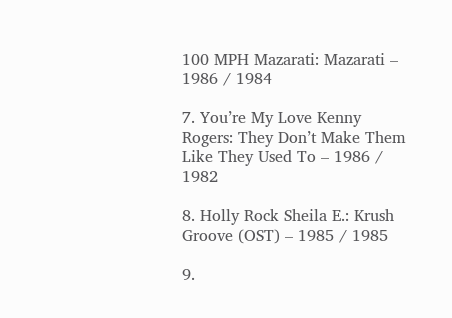100 MPH Mazarati: Mazarati – 1986 / 1984

7. You’re My Love Kenny Rogers: They Don’t Make Them Like They Used To – 1986 / 1982

8. Holly Rock Sheila E.: Krush Groove (OST) – 1985 / 1985

9.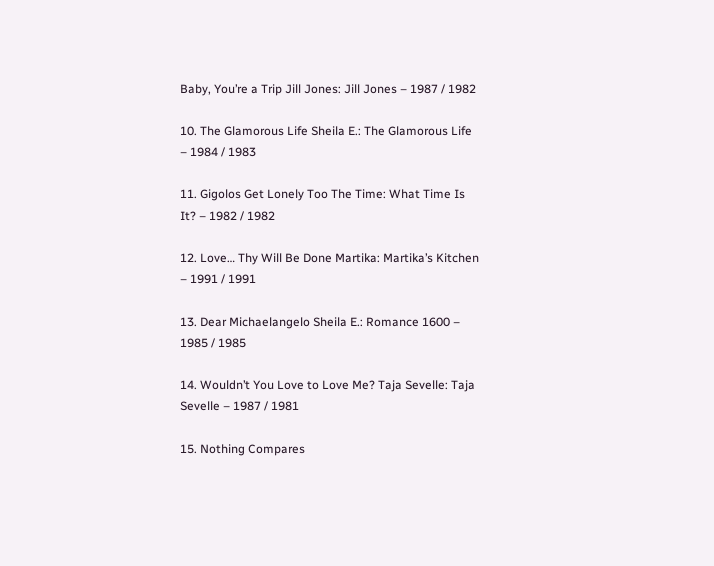Baby, You’re a Trip Jill Jones: Jill Jones – 1987 / 1982

10. The Glamorous Life Sheila E.: The Glamorous Life – 1984 / 1983

11. Gigolos Get Lonely Too The Time: What Time Is It? – 1982 / 1982

12. Love… Thy Will Be Done Martika: Martika’s Kitchen – 1991 / 1991

13. Dear Michaelangelo Sheila E.: Romance 1600 – 1985 / 1985

14. Wouldn’t You Love to Love Me? Taja Sevelle: Taja Sevelle – 1987 / 1981

15. Nothing Compares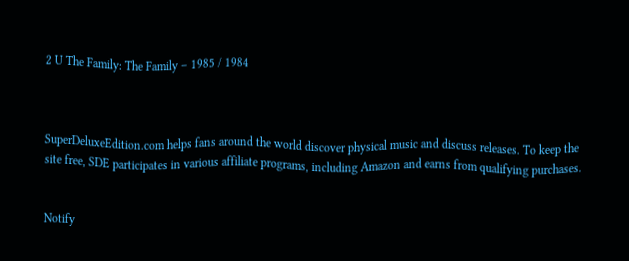2 U The Family: The Family – 1985 / 1984



SuperDeluxeEdition.com helps fans around the world discover physical music and discuss releases. To keep the site free, SDE participates in various affiliate programs, including Amazon and earns from qualifying purchases.


Notify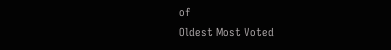of
Oldest Most Voted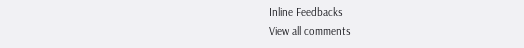Inline Feedbacks
View all comments